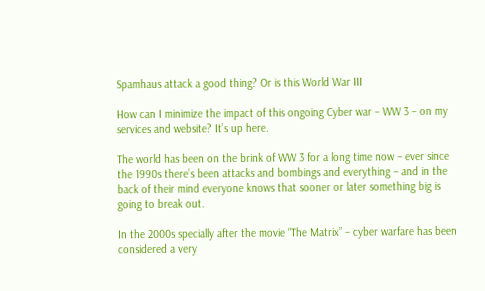Spamhaus attack a good thing? Or is this World War III

How can I minimize the impact of this ongoing Cyber war – WW 3 – on my services and website? It’s up here.

The world has been on the brink of WW 3 for a long time now – ever since the 1990s there’s been attacks and bombings and everything – and in the back of their mind everyone knows that sooner or later something big is going to break out.

In the 2000s specially after the movie “The Matrix” – cyber warfare has been considered a very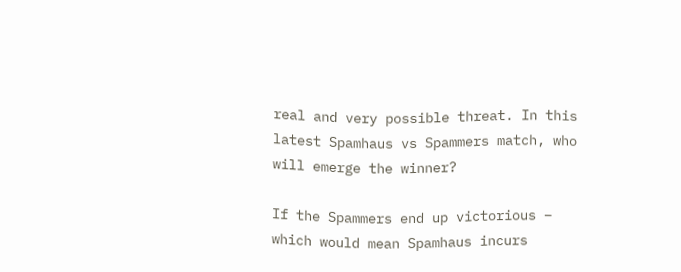real and very possible threat. In this latest Spamhaus vs Spammers match, who will emerge the winner?

If the Spammers end up victorious – which would mean Spamhaus incurs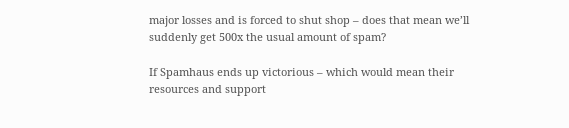major losses and is forced to shut shop – does that mean we’ll suddenly get 500x the usual amount of spam?

If Spamhaus ends up victorious – which would mean their resources and support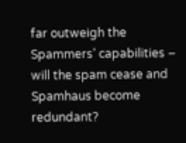far outweigh the Spammers’ capabilities – will the spam cease and Spamhaus become redundant?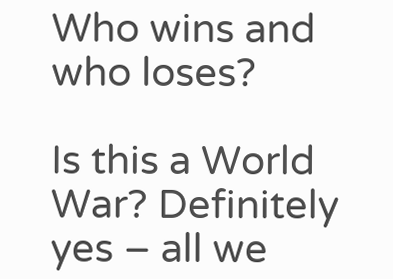Who wins and who loses?

Is this a World War? Definitely yes – all we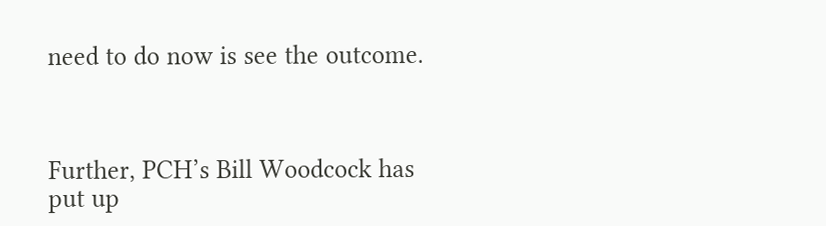need to do now is see the outcome.



Further, PCH’s Bill Woodcock has put up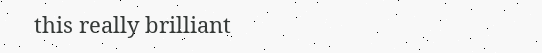this really brilliant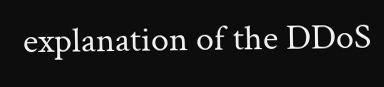explanation of the DDoS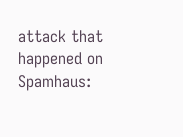attack that happened on Spamhaus: